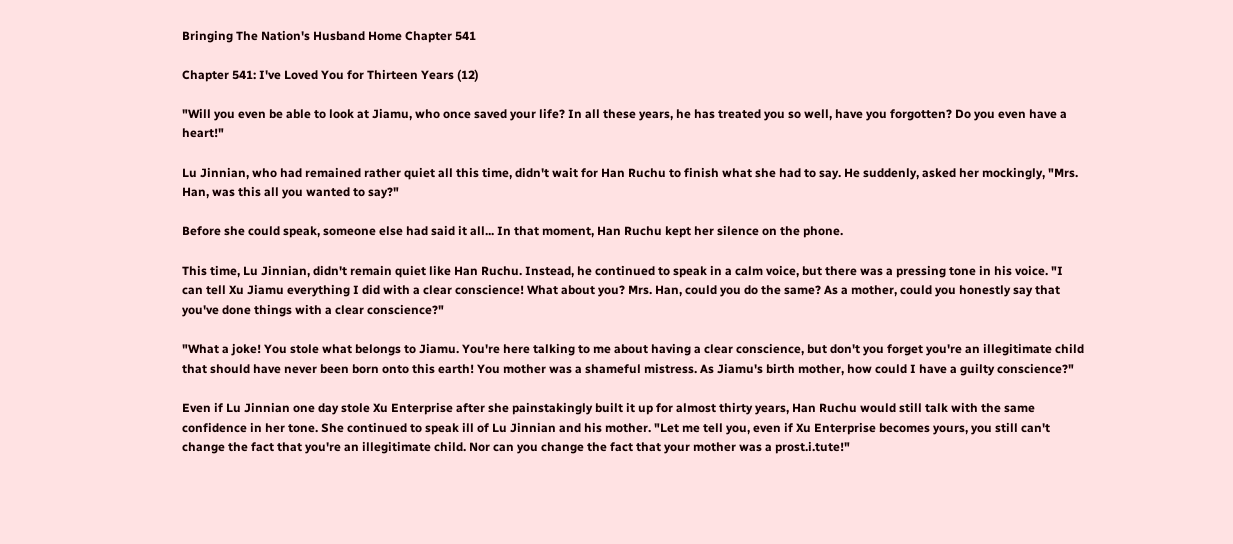Bringing The Nation's Husband Home Chapter 541

Chapter 541: I've Loved You for Thirteen Years (12)

"Will you even be able to look at Jiamu, who once saved your life? In all these years, he has treated you so well, have you forgotten? Do you even have a heart!"

Lu Jinnian, who had remained rather quiet all this time, didn't wait for Han Ruchu to finish what she had to say. He suddenly, asked her mockingly, "Mrs. Han, was this all you wanted to say?"

Before she could speak, someone else had said it all... In that moment, Han Ruchu kept her silence on the phone.

This time, Lu Jinnian, didn't remain quiet like Han Ruchu. Instead, he continued to speak in a calm voice, but there was a pressing tone in his voice. "I can tell Xu Jiamu everything I did with a clear conscience! What about you? Mrs. Han, could you do the same? As a mother, could you honestly say that you've done things with a clear conscience?"

"What a joke! You stole what belongs to Jiamu. You're here talking to me about having a clear conscience, but don't you forget you're an illegitimate child that should have never been born onto this earth! You mother was a shameful mistress. As Jiamu's birth mother, how could I have a guilty conscience?"

Even if Lu Jinnian one day stole Xu Enterprise after she painstakingly built it up for almost thirty years, Han Ruchu would still talk with the same confidence in her tone. She continued to speak ill of Lu Jinnian and his mother. "Let me tell you, even if Xu Enterprise becomes yours, you still can't change the fact that you're an illegitimate child. Nor can you change the fact that your mother was a prost.i.tute!"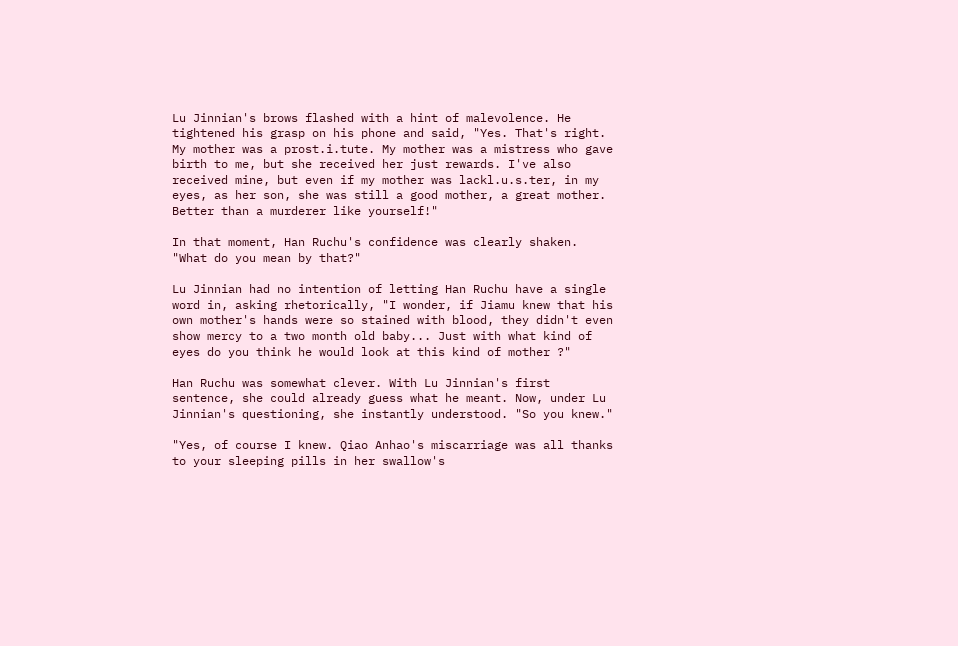Lu Jinnian's brows flashed with a hint of malevolence. He tightened his grasp on his phone and said, "Yes. That's right. My mother was a prost.i.tute. My mother was a mistress who gave birth to me, but she received her just rewards. I've also received mine, but even if my mother was lackl.u.s.ter, in my eyes, as her son, she was still a good mother, a great mother. Better than a murderer like yourself!"

In that moment, Han Ruchu's confidence was clearly shaken. "What do you mean by that?"

Lu Jinnian had no intention of letting Han Ruchu have a single word in, asking rhetorically, "I wonder, if Jiamu knew that his own mother's hands were so stained with blood, they didn't even show mercy to a two month old baby... Just with what kind of eyes do you think he would look at this kind of mother ?"

Han Ruchu was somewhat clever. With Lu Jinnian's first sentence, she could already guess what he meant. Now, under Lu Jinnian's questioning, she instantly understood. "So you knew."

"Yes, of course I knew. Qiao Anhao's miscarriage was all thanks to your sleeping pills in her swallow's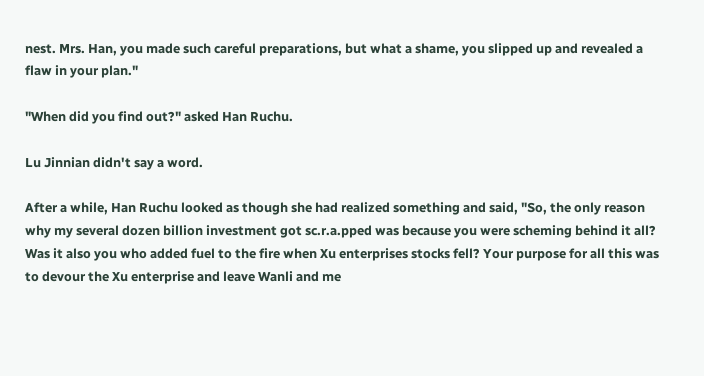nest. Mrs. Han, you made such careful preparations, but what a shame, you slipped up and revealed a flaw in your plan."

"When did you find out?" asked Han Ruchu.

Lu Jinnian didn't say a word.

After a while, Han Ruchu looked as though she had realized something and said, "So, the only reason why my several dozen billion investment got sc.r.a.pped was because you were scheming behind it all? Was it also you who added fuel to the fire when Xu enterprises stocks fell? Your purpose for all this was to devour the Xu enterprise and leave Wanli and me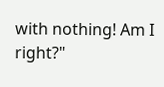with nothing! Am I right?"